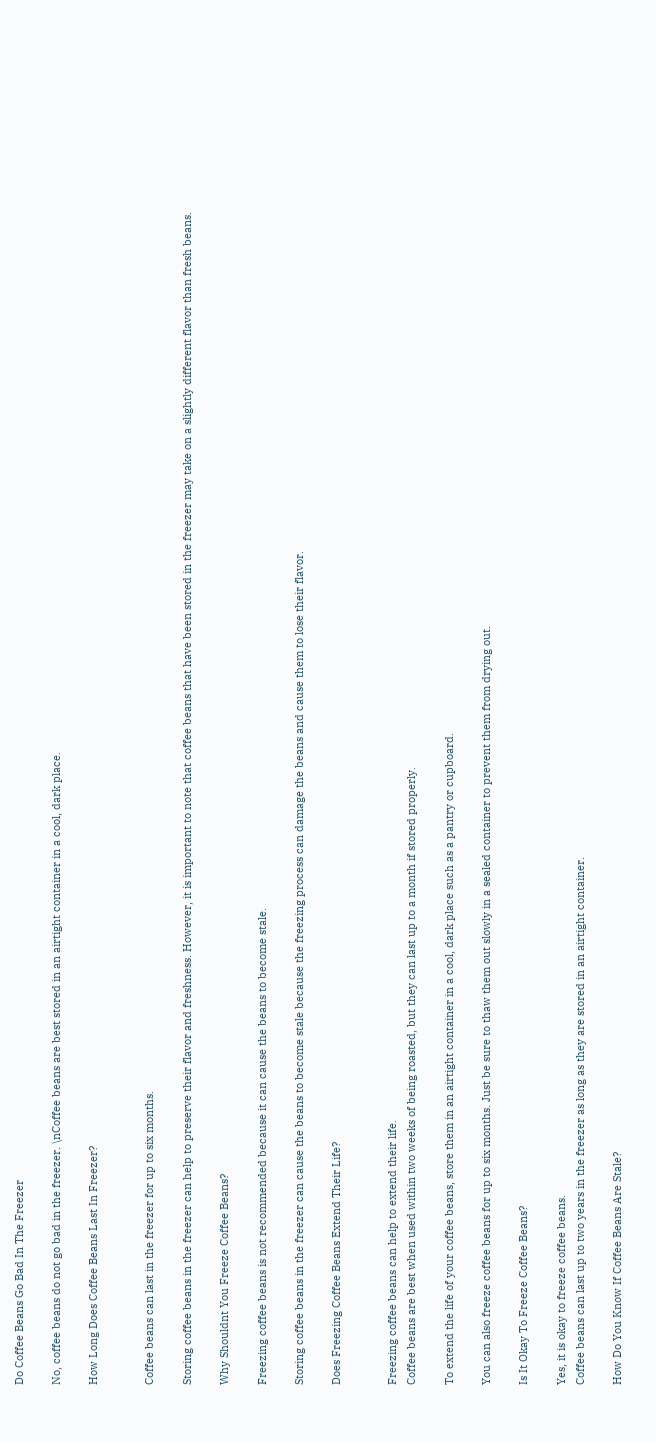Do Coffee Beans Go Bad In The Freezer

No, coffee beans do not go bad in the freezer. \nCoffee beans are best stored in an airtight container in a cool, dark place.

How Long Does Coffee Beans Last In Freezer?


Coffee beans can last in the freezer for up to six months.

Storing coffee beans in the freezer can help to preserve their flavor and freshness. However, it is important to note that coffee beans that have been stored in the freezer may take on a slightly different flavor than fresh beans.

Why Shouldnt You Freeze Coffee Beans?

Freezing coffee beans is not recommended because it can cause the beans to become stale.

Storing coffee beans in the freezer can cause the beans to become stale because the freezing process can damage the beans and cause them to lose their flavor.

Does Freezing Coffee Beans Extend Their Life?


Freezing coffee beans can help to extend their life.
Coffee beans are best when used within two weeks of being roasted, but they can last up to a month if stored properly.

To extend the life of your coffee beans, store them in an airtight container in a cool, dark place such as a pantry or cupboard.

You can also freeze coffee beans for up to six months. Just be sure to thaw them out slowly in a sealed container to prevent them from drying out.

Is It Okay To Freeze Coffee Beans?

Yes, it is okay to freeze coffee beans.
Coffee beans can last up to two years in the freezer as long as they are stored in an airtight container.

How Do You Know If Coffee Beans Are Stale?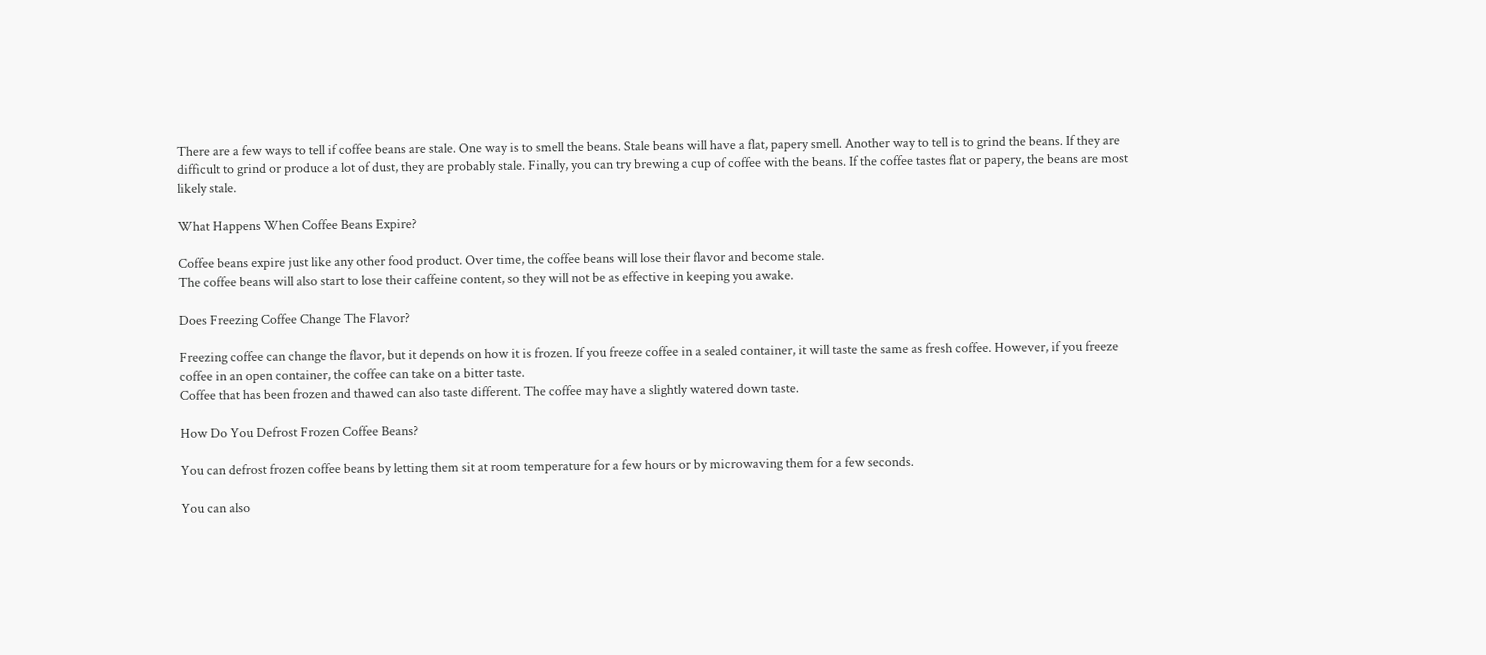There are a few ways to tell if coffee beans are stale. One way is to smell the beans. Stale beans will have a flat, papery smell. Another way to tell is to grind the beans. If they are difficult to grind or produce a lot of dust, they are probably stale. Finally, you can try brewing a cup of coffee with the beans. If the coffee tastes flat or papery, the beans are most likely stale.

What Happens When Coffee Beans Expire?

Coffee beans expire just like any other food product. Over time, the coffee beans will lose their flavor and become stale.
The coffee beans will also start to lose their caffeine content, so they will not be as effective in keeping you awake.

Does Freezing Coffee Change The Flavor?

Freezing coffee can change the flavor, but it depends on how it is frozen. If you freeze coffee in a sealed container, it will taste the same as fresh coffee. However, if you freeze coffee in an open container, the coffee can take on a bitter taste.
Coffee that has been frozen and thawed can also taste different. The coffee may have a slightly watered down taste.

How Do You Defrost Frozen Coffee Beans?

You can defrost frozen coffee beans by letting them sit at room temperature for a few hours or by microwaving them for a few seconds.

You can also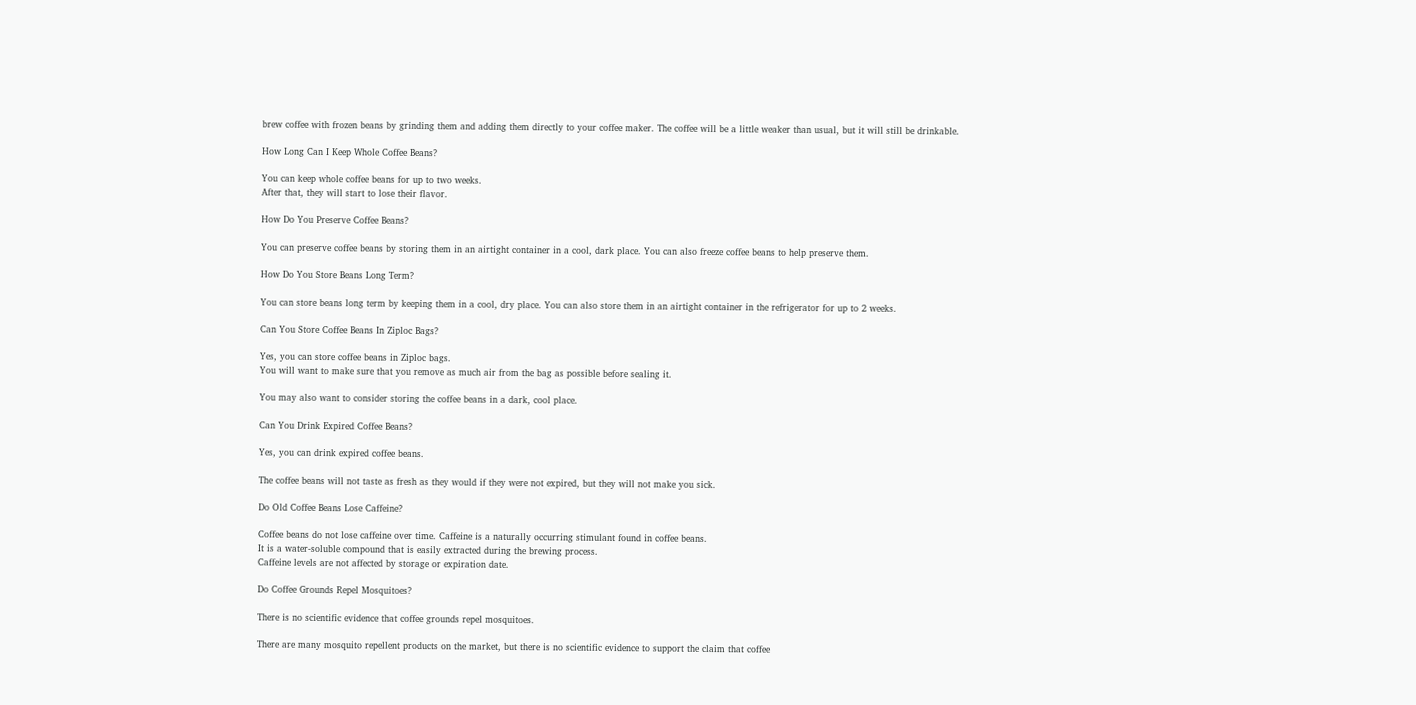brew coffee with frozen beans by grinding them and adding them directly to your coffee maker. The coffee will be a little weaker than usual, but it will still be drinkable.

How Long Can I Keep Whole Coffee Beans?

You can keep whole coffee beans for up to two weeks.
After that, they will start to lose their flavor.

How Do You Preserve Coffee Beans?

You can preserve coffee beans by storing them in an airtight container in a cool, dark place. You can also freeze coffee beans to help preserve them.

How Do You Store Beans Long Term?

You can store beans long term by keeping them in a cool, dry place. You can also store them in an airtight container in the refrigerator for up to 2 weeks.

Can You Store Coffee Beans In Ziploc Bags?

Yes, you can store coffee beans in Ziploc bags.
You will want to make sure that you remove as much air from the bag as possible before sealing it.

You may also want to consider storing the coffee beans in a dark, cool place.

Can You Drink Expired Coffee Beans?

Yes, you can drink expired coffee beans.

The coffee beans will not taste as fresh as they would if they were not expired, but they will not make you sick.

Do Old Coffee Beans Lose Caffeine?

Coffee beans do not lose caffeine over time. Caffeine is a naturally occurring stimulant found in coffee beans.
It is a water-soluble compound that is easily extracted during the brewing process.
Caffeine levels are not affected by storage or expiration date.

Do Coffee Grounds Repel Mosquitoes?

There is no scientific evidence that coffee grounds repel mosquitoes.

There are many mosquito repellent products on the market, but there is no scientific evidence to support the claim that coffee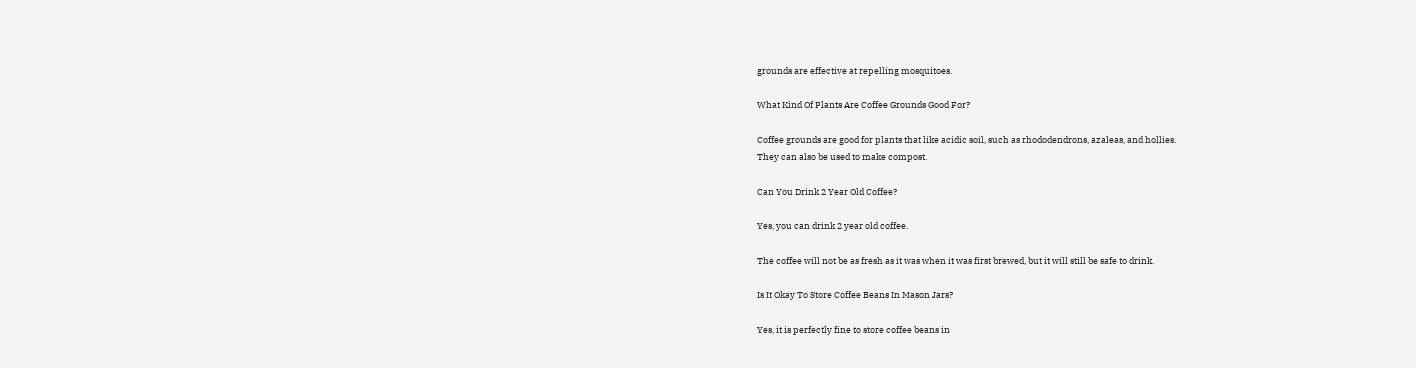grounds are effective at repelling mosquitoes.

What Kind Of Plants Are Coffee Grounds Good For?

Coffee grounds are good for plants that like acidic soil, such as rhododendrons, azaleas, and hollies.
They can also be used to make compost.

Can You Drink 2 Year Old Coffee?

Yes, you can drink 2 year old coffee.

The coffee will not be as fresh as it was when it was first brewed, but it will still be safe to drink.

Is It Okay To Store Coffee Beans In Mason Jars?

Yes, it is perfectly fine to store coffee beans in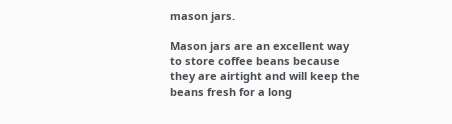mason jars.

Mason jars are an excellent way to store coffee beans because they are airtight and will keep the beans fresh for a long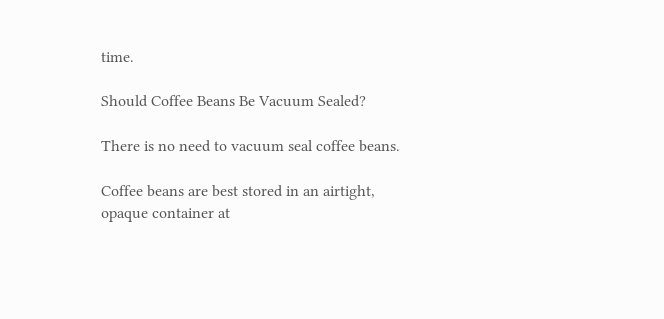time.

Should Coffee Beans Be Vacuum Sealed?

There is no need to vacuum seal coffee beans.

Coffee beans are best stored in an airtight, opaque container at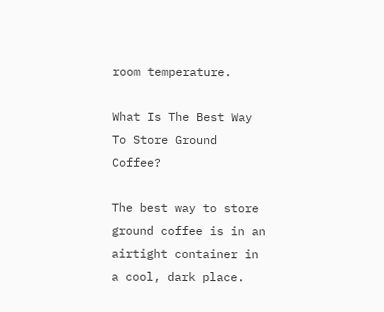room temperature.

What Is The Best Way To Store Ground Coffee?

The best way to store ground coffee is in an airtight container in a cool, dark place.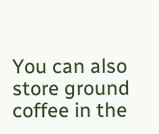You can also store ground coffee in the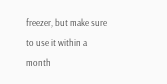freezer, but make sure to use it within a month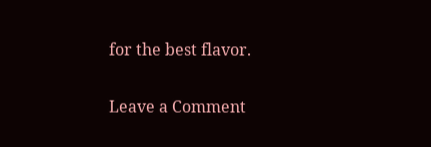for the best flavor.

Leave a Comment